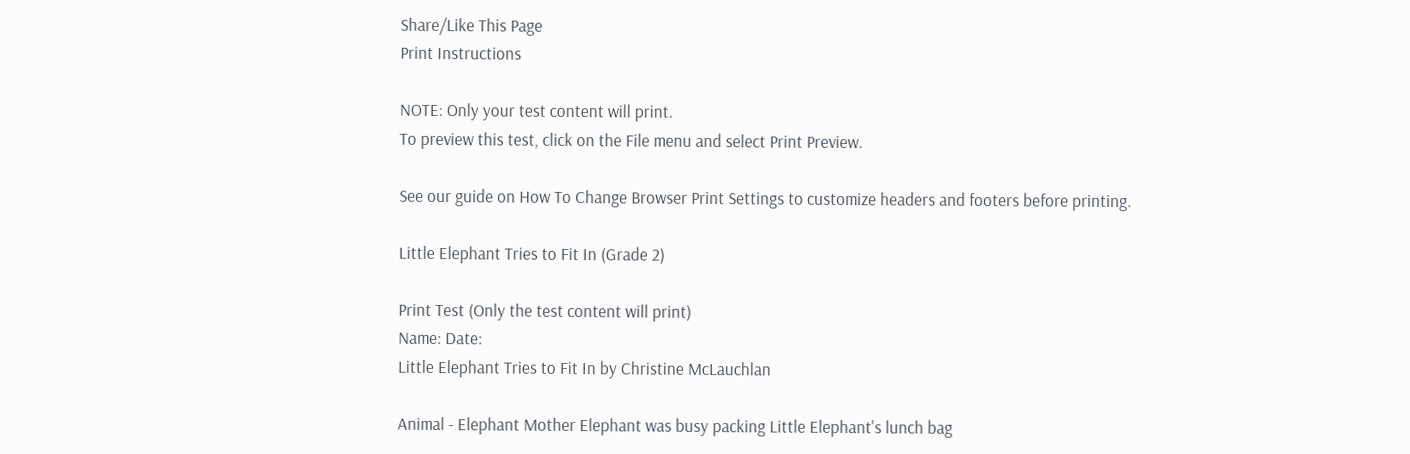Share/Like This Page
Print Instructions

NOTE: Only your test content will print.
To preview this test, click on the File menu and select Print Preview.

See our guide on How To Change Browser Print Settings to customize headers and footers before printing.

Little Elephant Tries to Fit In (Grade 2)

Print Test (Only the test content will print)
Name: Date:
Little Elephant Tries to Fit In by Christine McLauchlan

Animal - Elephant Mother Elephant was busy packing Little Elephant's lunch bag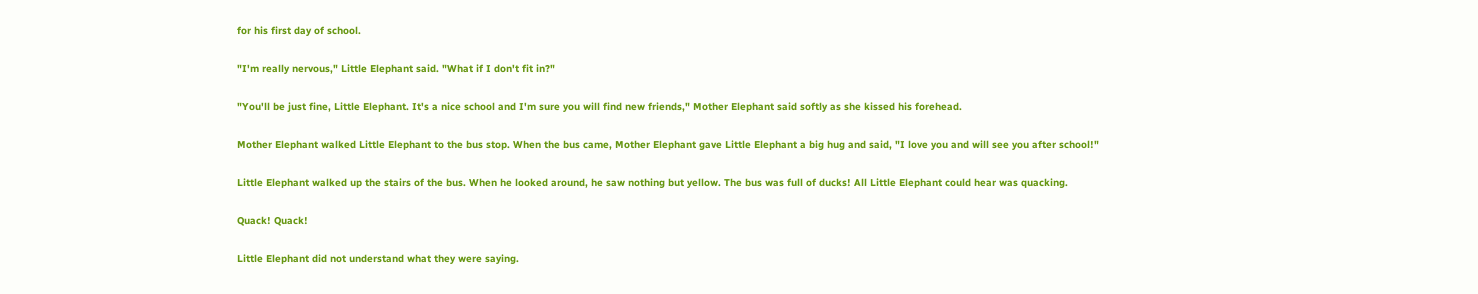for his first day of school.

"I'm really nervous," Little Elephant said. "What if I don't fit in?"

"You'll be just fine, Little Elephant. It's a nice school and I'm sure you will find new friends," Mother Elephant said softly as she kissed his forehead.

Mother Elephant walked Little Elephant to the bus stop. When the bus came, Mother Elephant gave Little Elephant a big hug and said, "I love you and will see you after school!"

Little Elephant walked up the stairs of the bus. When he looked around, he saw nothing but yellow. The bus was full of ducks! All Little Elephant could hear was quacking.

Quack! Quack!

Little Elephant did not understand what they were saying.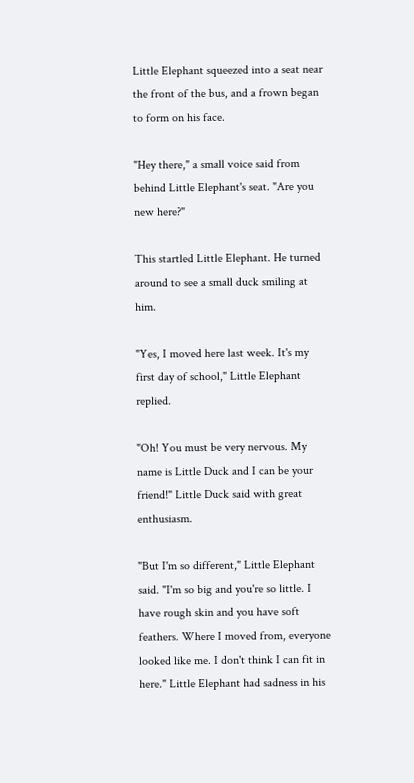Little Elephant squeezed into a seat near the front of the bus, and a frown began to form on his face.

"Hey there," a small voice said from behind Little Elephant's seat. "Are you new here?"

This startled Little Elephant. He turned around to see a small duck smiling at him.

"Yes, I moved here last week. It's my first day of school," Little Elephant replied.

"Oh! You must be very nervous. My name is Little Duck and I can be your friend!" Little Duck said with great enthusiasm.

"But I'm so different," Little Elephant said. "I'm so big and you're so little. I have rough skin and you have soft feathers. Where I moved from, everyone looked like me. I don't think I can fit in here." Little Elephant had sadness in his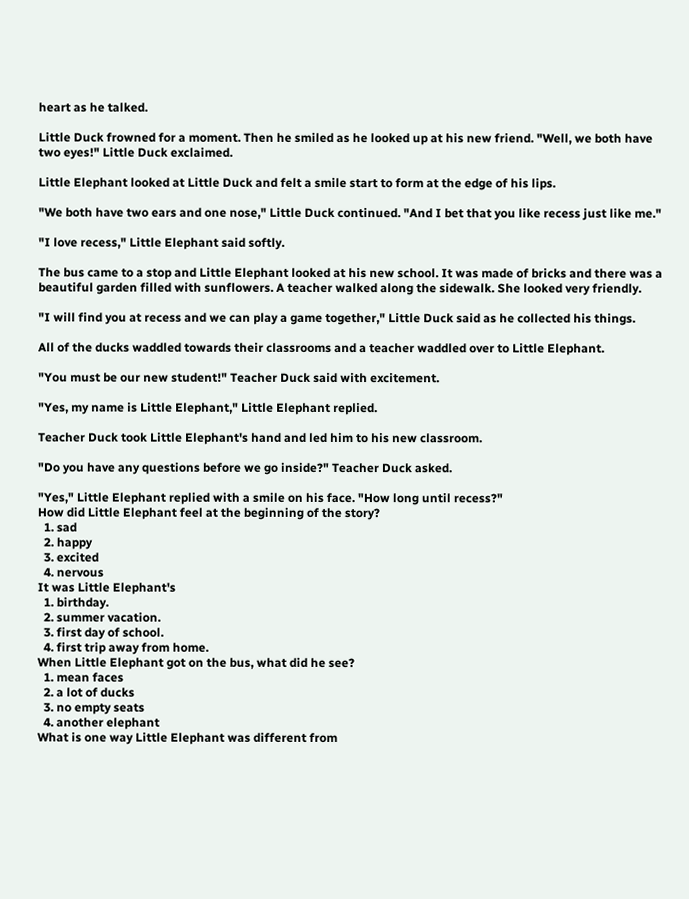heart as he talked.

Little Duck frowned for a moment. Then he smiled as he looked up at his new friend. "Well, we both have two eyes!" Little Duck exclaimed.

Little Elephant looked at Little Duck and felt a smile start to form at the edge of his lips.

"We both have two ears and one nose," Little Duck continued. "And I bet that you like recess just like me."

"I love recess," Little Elephant said softly.

The bus came to a stop and Little Elephant looked at his new school. It was made of bricks and there was a beautiful garden filled with sunflowers. A teacher walked along the sidewalk. She looked very friendly.

"I will find you at recess and we can play a game together," Little Duck said as he collected his things.

All of the ducks waddled towards their classrooms and a teacher waddled over to Little Elephant.

"You must be our new student!" Teacher Duck said with excitement.

"Yes, my name is Little Elephant," Little Elephant replied.

Teacher Duck took Little Elephant's hand and led him to his new classroom.

"Do you have any questions before we go inside?" Teacher Duck asked.

"Yes," Little Elephant replied with a smile on his face. "How long until recess?"
How did Little Elephant feel at the beginning of the story?
  1. sad
  2. happy
  3. excited
  4. nervous
It was Little Elephant's
  1. birthday.
  2. summer vacation.
  3. first day of school.
  4. first trip away from home.
When Little Elephant got on the bus, what did he see?
  1. mean faces
  2. a lot of ducks
  3. no empty seats
  4. another elephant
What is one way Little Elephant was different from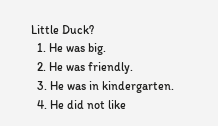Little Duck?
  1. He was big.
  2. He was friendly.
  3. He was in kindergarten.
  4. He did not like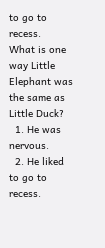to go to recess.
What is one way Little Elephant was the same as Little Duck?
  1. He was nervous.
  2. He liked to go to recess.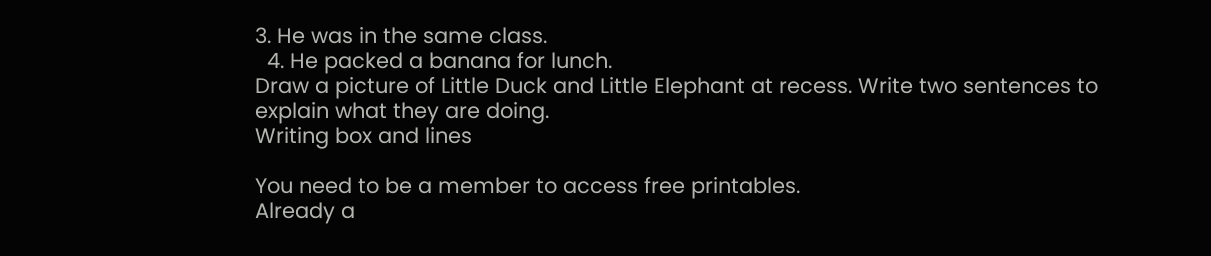3. He was in the same class.
  4. He packed a banana for lunch.
Draw a picture of Little Duck and Little Elephant at recess. Write two sentences to explain what they are doing.
Writing box and lines

You need to be a member to access free printables.
Already a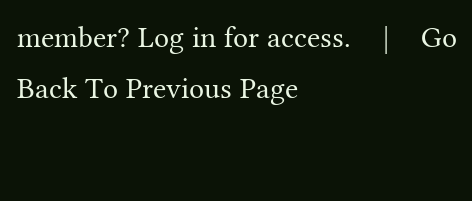member? Log in for access.    |    Go Back To Previous Page